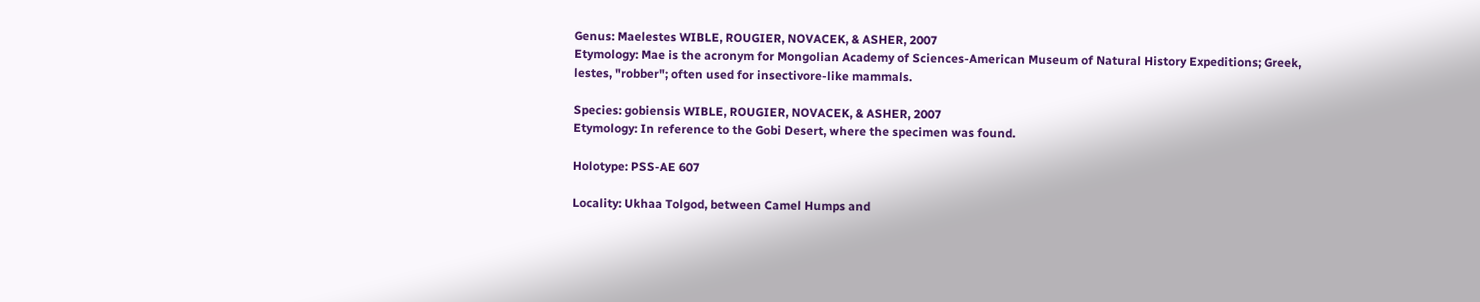Genus: Maelestes WIBLE, ROUGIER, NOVACEK, & ASHER, 2007
Etymology: Mae is the acronym for Mongolian Academy of Sciences-American Museum of Natural History Expeditions; Greek, lestes, "robber"; often used for insectivore-like mammals.

Species: gobiensis WIBLE, ROUGIER, NOVACEK, & ASHER, 2007
Etymology: In reference to the Gobi Desert, where the specimen was found.

Holotype: PSS-AE 607

Locality: Ukhaa Tolgod, between Camel Humps and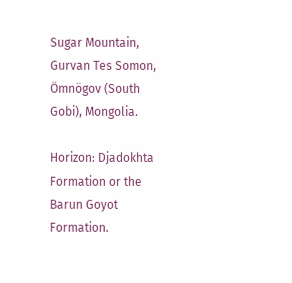Sugar Mountain, Gurvan Tes Somon, Ömnögov (South Gobi), Mongolia.

Horizon: Djadokhta Formation or the Barun Goyot Formation.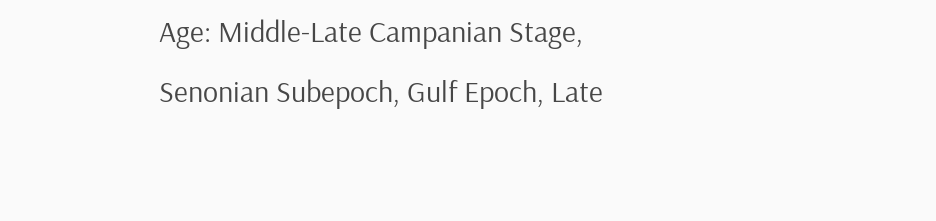Age: Middle-Late Campanian Stage, Senonian Subepoch, Gulf Epoch, Late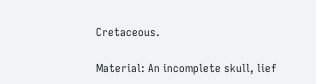Cretaceous.

Material: An incomplete skull, lief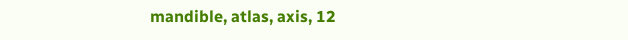mandible, atlas, axis, 12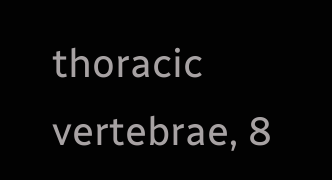thoracic vertebrae, 8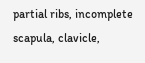partial ribs, incomplete scapula, clavicle,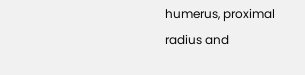humerus, proximal radius and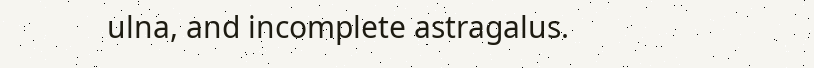ulna, and incomplete astragalus.